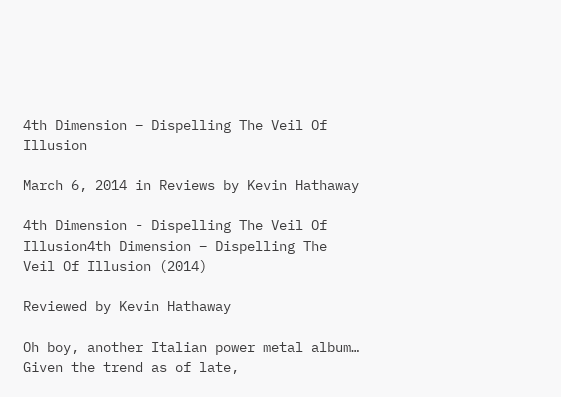4th Dimension – Dispelling The Veil Of Illusion

March 6, 2014 in Reviews by Kevin Hathaway

4th Dimension - Dispelling The Veil Of Illusion4th Dimension – Dispelling The Veil Of Illusion (2014)

Reviewed by Kevin Hathaway

Oh boy, another Italian power metal album… Given the trend as of late,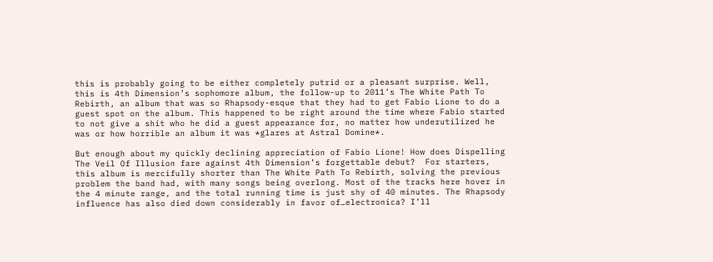this is probably going to be either completely putrid or a pleasant surprise. Well, this is 4th Dimension’s sophomore album, the follow-up to 2011’s The White Path To Rebirth, an album that was so Rhapsody-esque that they had to get Fabio Lione to do a guest spot on the album. This happened to be right around the time where Fabio started to not give a shit who he did a guest appearance for, no matter how underutilized he was or how horrible an album it was *glares at Astral Domine*.

But enough about my quickly declining appreciation of Fabio Lione! How does Dispelling The Veil Of Illusion fare against 4th Dimension’s forgettable debut?  For starters, this album is mercifully shorter than The White Path To Rebirth, solving the previous problem the band had, with many songs being overlong. Most of the tracks here hover in the 4 minute range, and the total running time is just shy of 40 minutes. The Rhapsody influence has also died down considerably in favor of…electronica? I’ll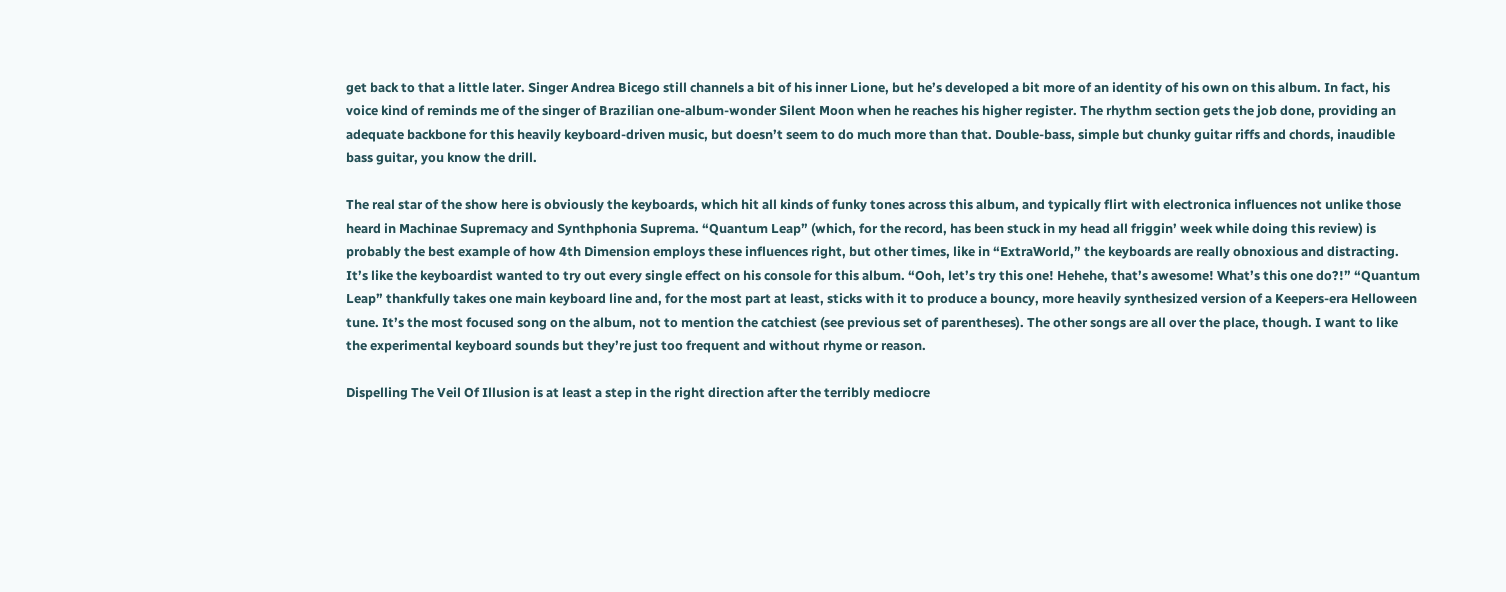get back to that a little later. Singer Andrea Bicego still channels a bit of his inner Lione, but he’s developed a bit more of an identity of his own on this album. In fact, his voice kind of reminds me of the singer of Brazilian one-album-wonder Silent Moon when he reaches his higher register. The rhythm section gets the job done, providing an adequate backbone for this heavily keyboard-driven music, but doesn’t seem to do much more than that. Double-bass, simple but chunky guitar riffs and chords, inaudible bass guitar, you know the drill.

The real star of the show here is obviously the keyboards, which hit all kinds of funky tones across this album, and typically flirt with electronica influences not unlike those heard in Machinae Supremacy and Synthphonia Suprema. “Quantum Leap” (which, for the record, has been stuck in my head all friggin’ week while doing this review) is probably the best example of how 4th Dimension employs these influences right, but other times, like in “ExtraWorld,” the keyboards are really obnoxious and distracting. It’s like the keyboardist wanted to try out every single effect on his console for this album. “Ooh, let’s try this one! Hehehe, that’s awesome! What’s this one do?!” “Quantum Leap” thankfully takes one main keyboard line and, for the most part at least, sticks with it to produce a bouncy, more heavily synthesized version of a Keepers-era Helloween tune. It’s the most focused song on the album, not to mention the catchiest (see previous set of parentheses). The other songs are all over the place, though. I want to like the experimental keyboard sounds but they’re just too frequent and without rhyme or reason.

Dispelling The Veil Of Illusion is at least a step in the right direction after the terribly mediocre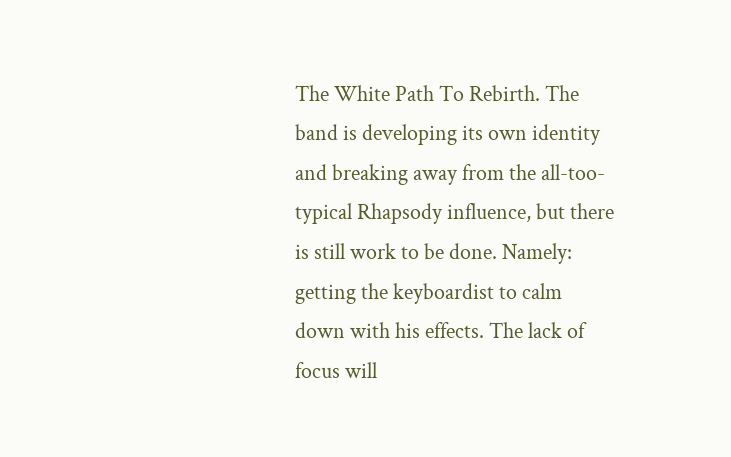The White Path To Rebirth. The band is developing its own identity and breaking away from the all-too-typical Rhapsody influence, but there is still work to be done. Namely: getting the keyboardist to calm down with his effects. The lack of focus will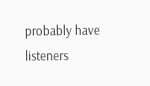probably have listeners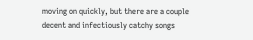moving on quickly, but there are a couple decent and infectiously catchy songs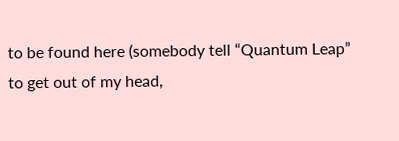to be found here (somebody tell “Quantum Leap” to get out of my head,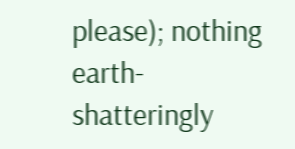please); nothing earth-shatteringly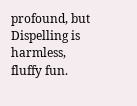profound, but Dispelling is harmless, fluffy fun.